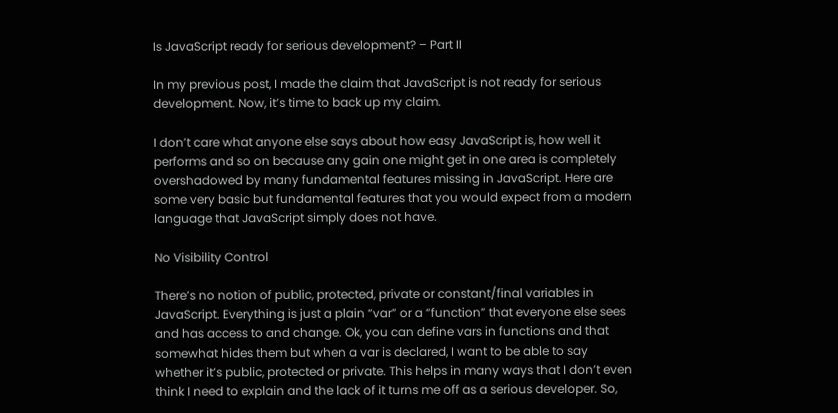Is JavaScript ready for serious development? – Part II

In my previous post, I made the claim that JavaScript is not ready for serious development. Now, it’s time to back up my claim.

I don’t care what anyone else says about how easy JavaScript is, how well it performs and so on because any gain one might get in one area is completely overshadowed by many fundamental features missing in JavaScript. Here are some very basic but fundamental features that you would expect from a modern language that JavaScript simply does not have.

No Visibility Control

There’s no notion of public, protected, private or constant/final variables in JavaScript. Everything is just a plain “var” or a “function” that everyone else sees and has access to and change. Ok, you can define vars in functions and that somewhat hides them but when a var is declared, I want to be able to say whether it’s public, protected or private. This helps in many ways that I don’t even think I need to explain and the lack of it turns me off as a serious developer. So,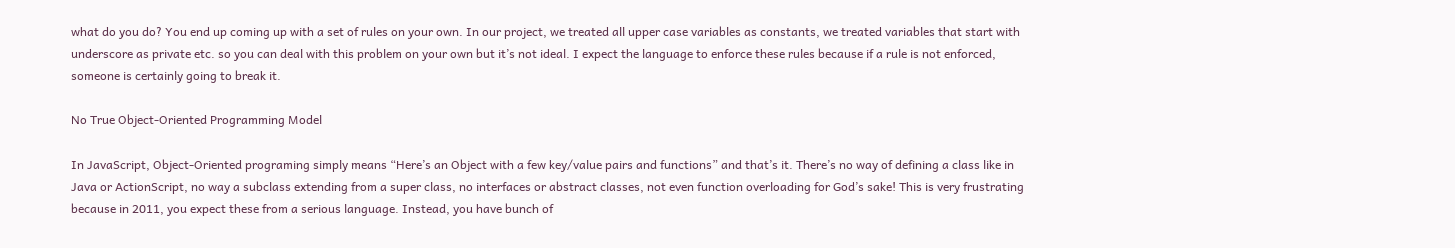what do you do? You end up coming up with a set of rules on your own. In our project, we treated all upper case variables as constants, we treated variables that start with underscore as private etc. so you can deal with this problem on your own but it’s not ideal. I expect the language to enforce these rules because if a rule is not enforced, someone is certainly going to break it.

No True Object-Oriented Programming Model

In JavaScript, Object-Oriented programing simply means “Here’s an Object with a few key/value pairs and functions” and that’s it. There’s no way of defining a class like in Java or ActionScript, no way a subclass extending from a super class, no interfaces or abstract classes, not even function overloading for God’s sake! This is very frustrating because in 2011, you expect these from a serious language. Instead, you have bunch of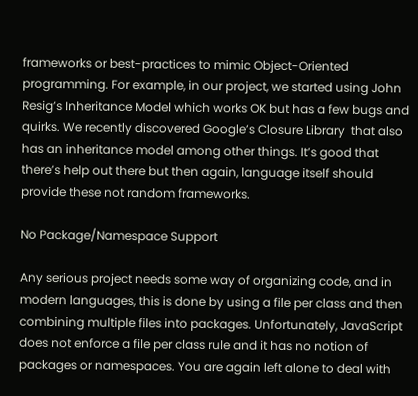frameworks or best-practices to mimic Object-Oriented programming. For example, in our project, we started using John Resig’s Inheritance Model which works OK but has a few bugs and quirks. We recently discovered Google’s Closure Library  that also has an inheritance model among other things. It’s good that there’s help out there but then again, language itself should provide these not random frameworks.

No Package/Namespace Support

Any serious project needs some way of organizing code, and in modern languages, this is done by using a file per class and then combining multiple files into packages. Unfortunately, JavaScript does not enforce a file per class rule and it has no notion of packages or namespaces. You are again left alone to deal with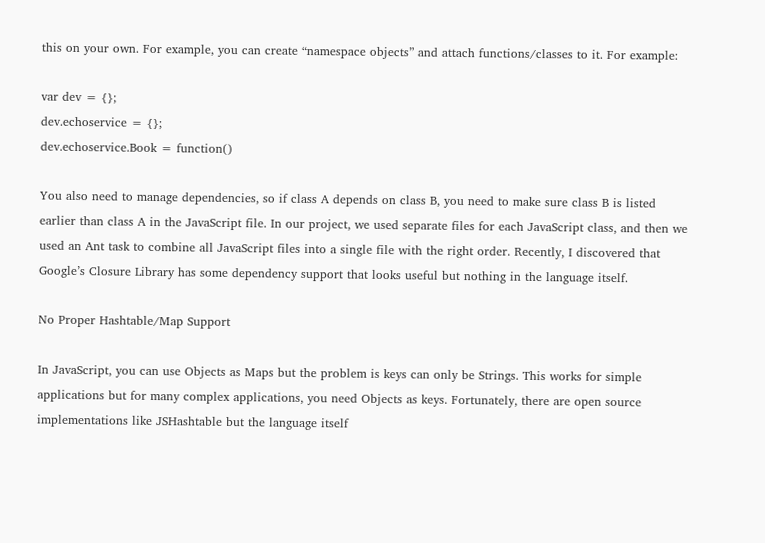this on your own. For example, you can create “namespace objects” and attach functions/classes to it. For example:

var dev = {};
dev.echoservice = {};
dev.echoservice.Book = function()

You also need to manage dependencies, so if class A depends on class B, you need to make sure class B is listed earlier than class A in the JavaScript file. In our project, we used separate files for each JavaScript class, and then we used an Ant task to combine all JavaScript files into a single file with the right order. Recently, I discovered that Google’s Closure Library has some dependency support that looks useful but nothing in the language itself.

No Proper Hashtable/Map Support

In JavaScript, you can use Objects as Maps but the problem is keys can only be Strings. This works for simple applications but for many complex applications, you need Objects as keys. Fortunately, there are open source implementations like JSHashtable but the language itself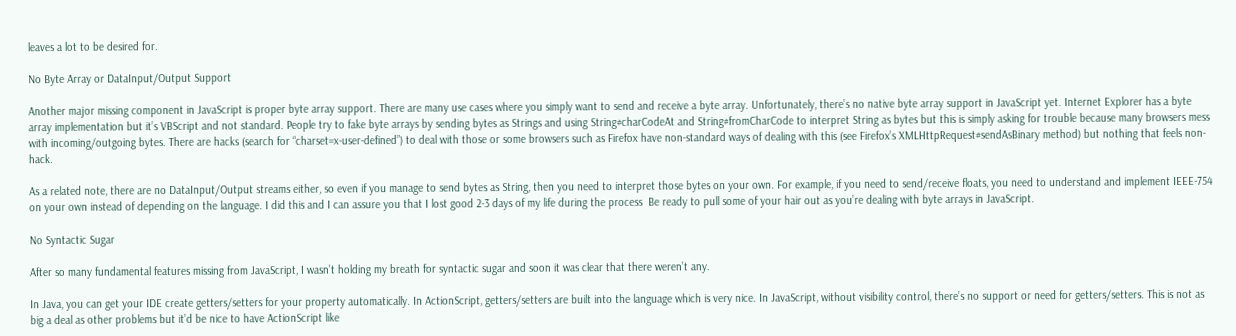leaves a lot to be desired for.

No Byte Array or DataInput/Output Support

Another major missing component in JavaScript is proper byte array support. There are many use cases where you simply want to send and receive a byte array. Unfortunately, there’s no native byte array support in JavaScript yet. Internet Explorer has a byte array implementation but it’s VBScript and not standard. People try to fake byte arrays by sending bytes as Strings and using String#charCodeAt and String#fromCharCode to interpret String as bytes but this is simply asking for trouble because many browsers mess with incoming/outgoing bytes. There are hacks (search for “charset=x-user-defined”) to deal with those or some browsers such as Firefox have non-standard ways of dealing with this (see Firefox’s XMLHttpRequest#sendAsBinary method) but nothing that feels non-hack.

As a related note, there are no DataInput/Output streams either, so even if you manage to send bytes as String, then you need to interpret those bytes on your own. For example, if you need to send/receive floats, you need to understand and implement IEEE-754 on your own instead of depending on the language. I did this and I can assure you that I lost good 2-3 days of my life during the process  Be ready to pull some of your hair out as you’re dealing with byte arrays in JavaScript.

No Syntactic Sugar

After so many fundamental features missing from JavaScript, I wasn’t holding my breath for syntactic sugar and soon it was clear that there weren’t any.

In Java, you can get your IDE create getters/setters for your property automatically. In ActionScript, getters/setters are built into the language which is very nice. In JavaScript, without visibility control, there’s no support or need for getters/setters. This is not as big a deal as other problems but it’d be nice to have ActionScript like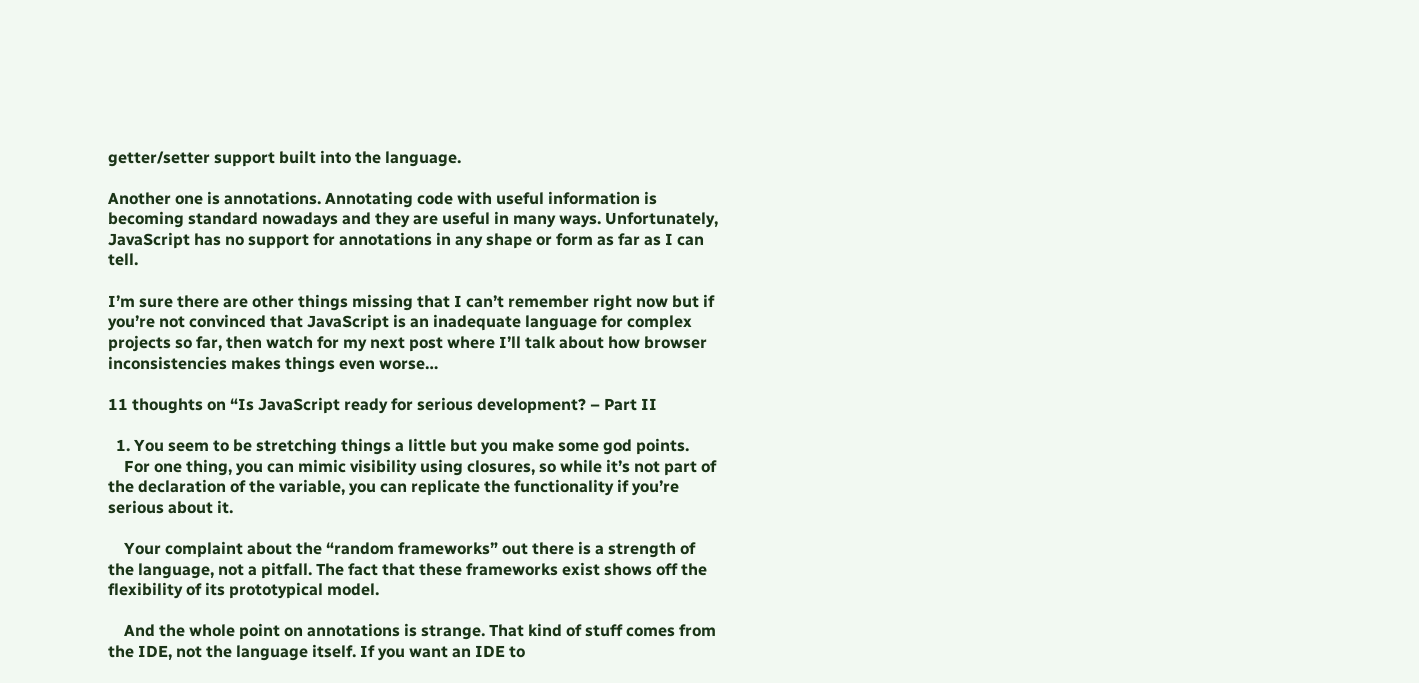getter/setter support built into the language.

Another one is annotations. Annotating code with useful information is becoming standard nowadays and they are useful in many ways. Unfortunately, JavaScript has no support for annotations in any shape or form as far as I can tell.

I’m sure there are other things missing that I can’t remember right now but if you’re not convinced that JavaScript is an inadequate language for complex projects so far, then watch for my next post where I’ll talk about how browser inconsistencies makes things even worse…

11 thoughts on “Is JavaScript ready for serious development? – Part II

  1. You seem to be stretching things a little but you make some god points.
    For one thing, you can mimic visibility using closures, so while it’s not part of the declaration of the variable, you can replicate the functionality if you’re serious about it.

    Your complaint about the “random frameworks” out there is a strength of the language, not a pitfall. The fact that these frameworks exist shows off the flexibility of its prototypical model.

    And the whole point on annotations is strange. That kind of stuff comes from the IDE, not the language itself. If you want an IDE to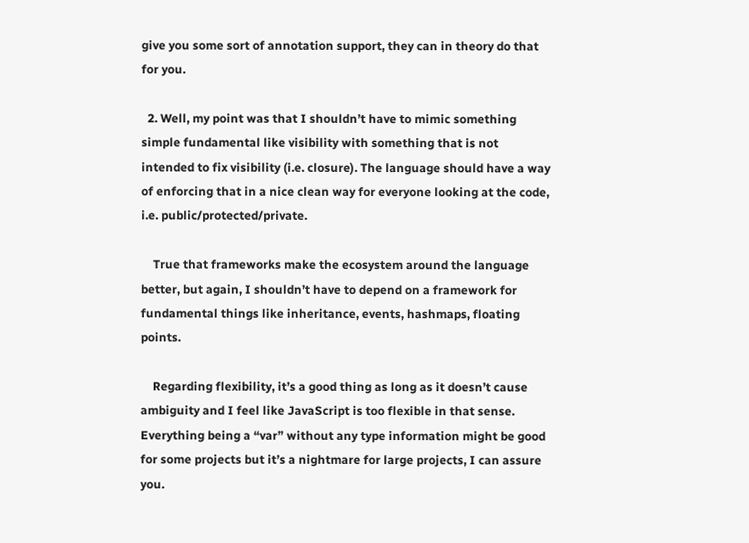give you some sort of annotation support, they can in theory do that for you.

  2. Well, my point was that I shouldn’t have to mimic something simple fundamental like visibility with something that is not intended to fix visibility (i.e. closure). The language should have a way of enforcing that in a nice clean way for everyone looking at the code, i.e. public/protected/private.

    True that frameworks make the ecosystem around the language better, but again, I shouldn’t have to depend on a framework for fundamental things like inheritance, events, hashmaps, floating points.

    Regarding flexibility, it’s a good thing as long as it doesn’t cause ambiguity and I feel like JavaScript is too flexible in that sense. Everything being a “var” without any type information might be good for some projects but it’s a nightmare for large projects, I can assure you.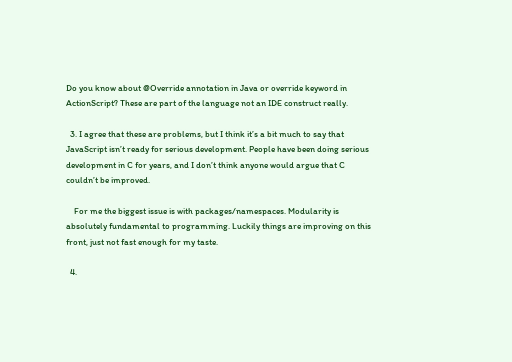Do you know about @Override annotation in Java or override keyword in ActionScript? These are part of the language not an IDE construct really.

  3. I agree that these are problems, but I think it’s a bit much to say that JavaScript isn’t ready for serious development. People have been doing serious development in C for years, and I don’t think anyone would argue that C couldn’t be improved.

    For me the biggest issue is with packages/namespaces. Modularity is absolutely fundamental to programming. Luckily things are improving on this front, just not fast enough for my taste.

  4.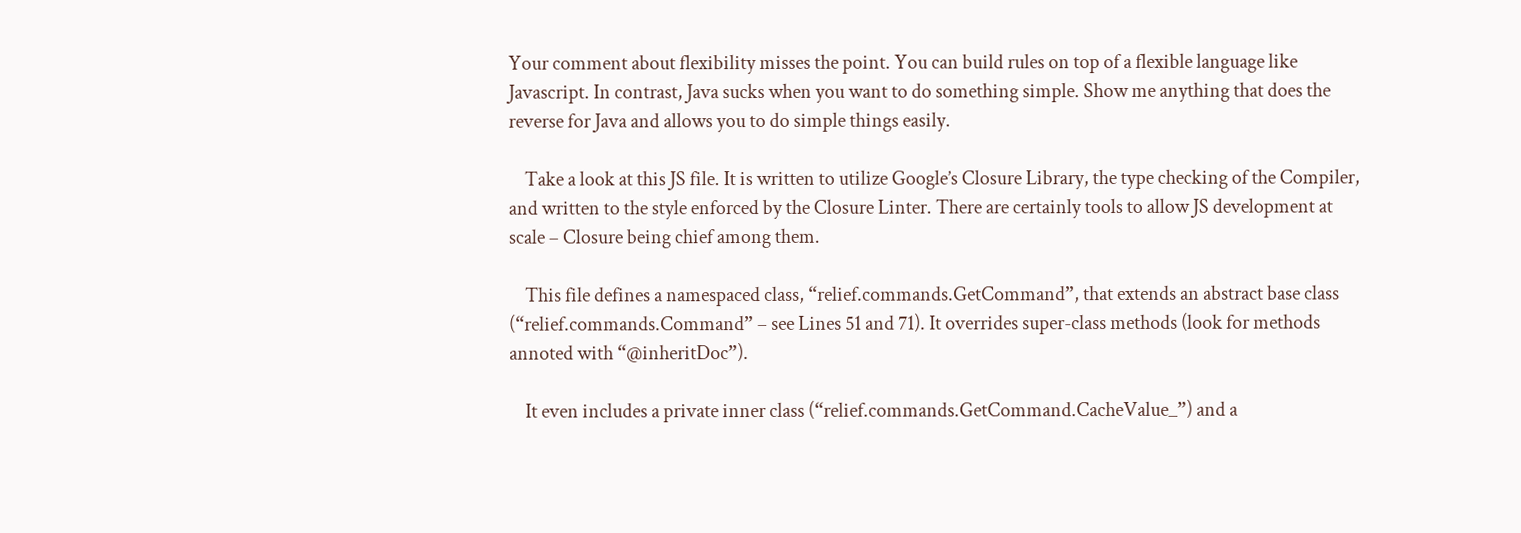Your comment about flexibility misses the point. You can build rules on top of a flexible language like Javascript. In contrast, Java sucks when you want to do something simple. Show me anything that does the reverse for Java and allows you to do simple things easily.

    Take a look at this JS file. It is written to utilize Google’s Closure Library, the type checking of the Compiler, and written to the style enforced by the Closure Linter. There are certainly tools to allow JS development at scale – Closure being chief among them.

    This file defines a namespaced class, “relief.commands.GetCommand”, that extends an abstract base class (“relief.commands.Command” – see Lines 51 and 71). It overrides super-class methods (look for methods annoted with “@inheritDoc”).

    It even includes a private inner class (“relief.commands.GetCommand.CacheValue_”) and a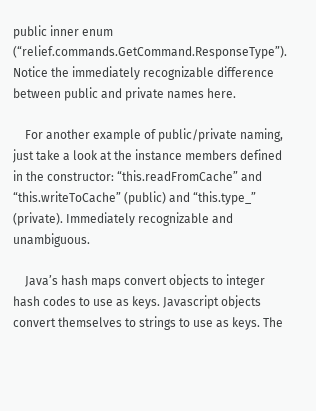public inner enum (“relief.commands.GetCommand.ResponseType”). Notice the immediately recognizable difference between public and private names here.

    For another example of public/private naming, just take a look at the instance members defined in the constructor: “this.readFromCache” and “this.writeToCache” (public) and “this.type_” (private). Immediately recognizable and unambiguous.

    Java’s hash maps convert objects to integer hash codes to use as keys. Javascript objects convert themselves to strings to use as keys. The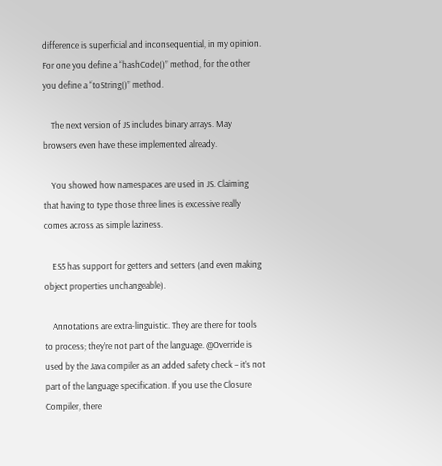difference is superficial and inconsequential, in my opinion. For one you define a “hashCode()” method, for the other you define a “toString()” method.

    The next version of JS includes binary arrays. May browsers even have these implemented already.

    You showed how namespaces are used in JS. Claiming that having to type those three lines is excessive really comes across as simple laziness.

    ES5 has support for getters and setters (and even making object properties unchangeable).

    Annotations are extra-linguistic. They are there for tools to process; they’re not part of the language. @Override is used by the Java compiler as an added safety check – it’s not part of the language specification. If you use the Closure Compiler, there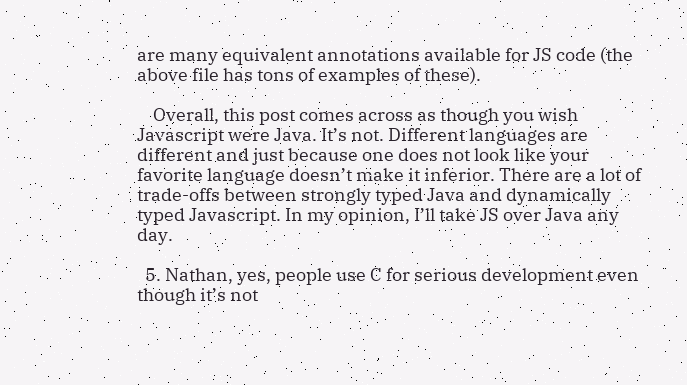are many equivalent annotations available for JS code (the above file has tons of examples of these).

    Overall, this post comes across as though you wish Javascript were Java. It’s not. Different languages are different and just because one does not look like your favorite language doesn’t make it inferior. There are a lot of trade-offs between strongly typed Java and dynamically typed Javascript. In my opinion, I’ll take JS over Java any day.

  5. Nathan, yes, people use C for serious development even though it’s not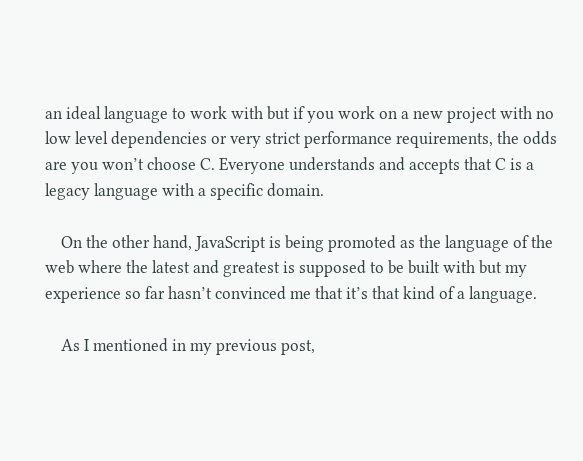an ideal language to work with but if you work on a new project with no low level dependencies or very strict performance requirements, the odds are you won’t choose C. Everyone understands and accepts that C is a legacy language with a specific domain.

    On the other hand, JavaScript is being promoted as the language of the web where the latest and greatest is supposed to be built with but my experience so far hasn’t convinced me that it’s that kind of a language.

    As I mentioned in my previous post,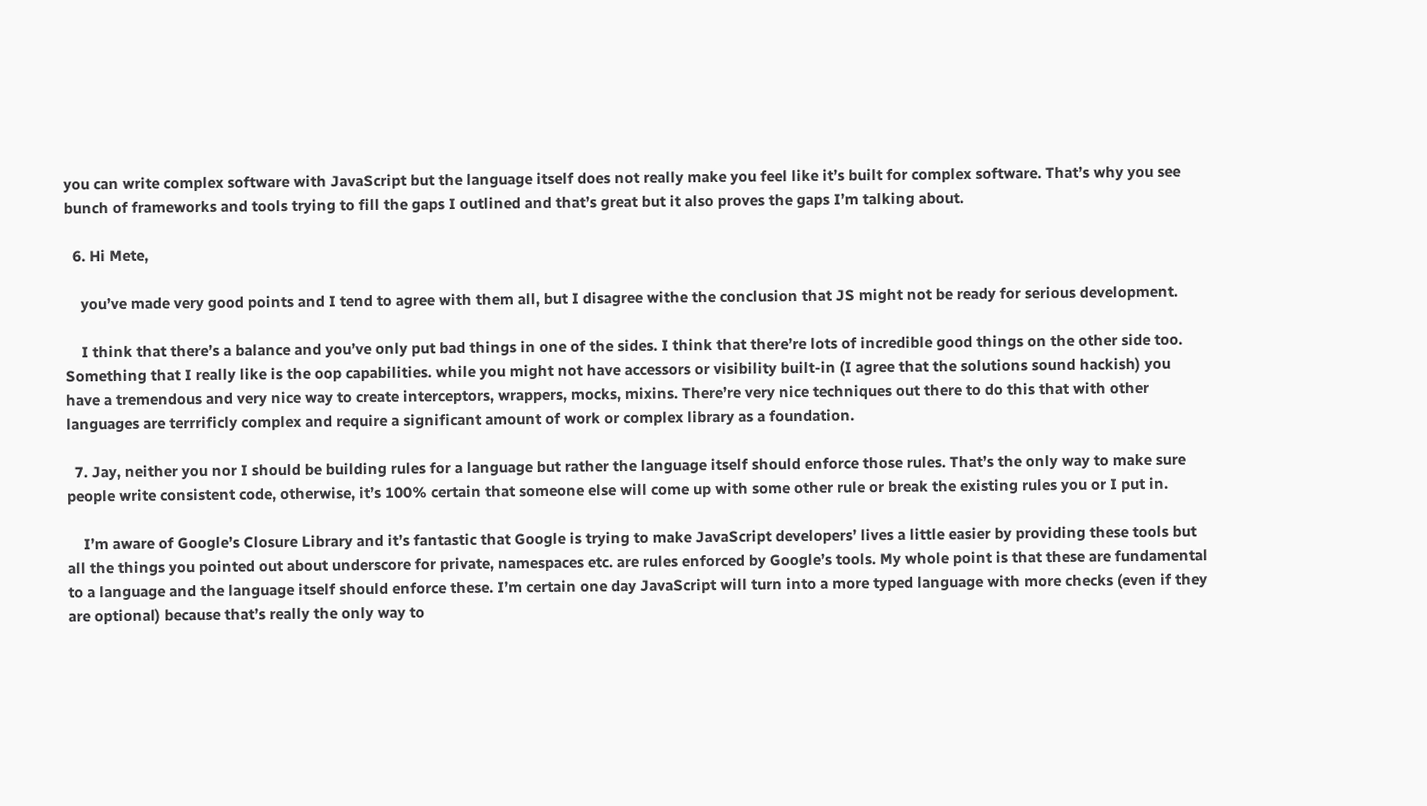you can write complex software with JavaScript but the language itself does not really make you feel like it’s built for complex software. That’s why you see bunch of frameworks and tools trying to fill the gaps I outlined and that’s great but it also proves the gaps I’m talking about.

  6. Hi Mete,

    you’ve made very good points and I tend to agree with them all, but I disagree withe the conclusion that JS might not be ready for serious development.

    I think that there’s a balance and you’ve only put bad things in one of the sides. I think that there’re lots of incredible good things on the other side too. Something that I really like is the oop capabilities. while you might not have accessors or visibility built-in (I agree that the solutions sound hackish) you have a tremendous and very nice way to create interceptors, wrappers, mocks, mixins. There’re very nice techniques out there to do this that with other languages are terrrificly complex and require a significant amount of work or complex library as a foundation.

  7. Jay, neither you nor I should be building rules for a language but rather the language itself should enforce those rules. That’s the only way to make sure people write consistent code, otherwise, it’s 100% certain that someone else will come up with some other rule or break the existing rules you or I put in.

    I’m aware of Google’s Closure Library and it’s fantastic that Google is trying to make JavaScript developers’ lives a little easier by providing these tools but all the things you pointed out about underscore for private, namespaces etc. are rules enforced by Google’s tools. My whole point is that these are fundamental to a language and the language itself should enforce these. I’m certain one day JavaScript will turn into a more typed language with more checks (even if they are optional) because that’s really the only way to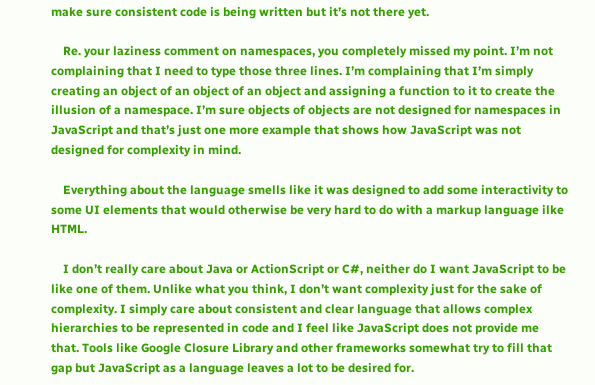make sure consistent code is being written but it’s not there yet.

    Re. your laziness comment on namespaces, you completely missed my point. I’m not complaining that I need to type those three lines. I’m complaining that I’m simply creating an object of an object of an object and assigning a function to it to create the illusion of a namespace. I’m sure objects of objects are not designed for namespaces in JavaScript and that’s just one more example that shows how JavaScript was not designed for complexity in mind.

    Everything about the language smells like it was designed to add some interactivity to some UI elements that would otherwise be very hard to do with a markup language ilke HTML.

    I don’t really care about Java or ActionScript or C#, neither do I want JavaScript to be like one of them. Unlike what you think, I don’t want complexity just for the sake of complexity. I simply care about consistent and clear language that allows complex hierarchies to be represented in code and I feel like JavaScript does not provide me that. Tools like Google Closure Library and other frameworks somewhat try to fill that gap but JavaScript as a language leaves a lot to be desired for.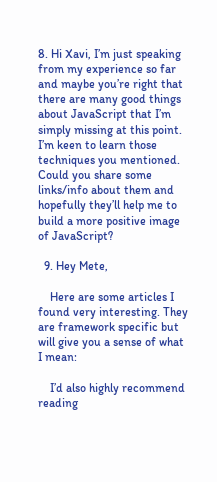8. Hi Xavi, I’m just speaking from my experience so far and maybe you’re right that there are many good things about JavaScript that I’m simply missing at this point. I’m keen to learn those techniques you mentioned. Could you share some links/info about them and hopefully they’ll help me to build a more positive image of JavaScript?

  9. Hey Mete,

    Here are some articles I found very interesting. They are framework specific but will give you a sense of what I mean:

    I’d also highly recommend reading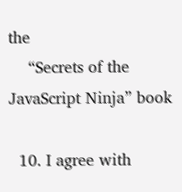the
    “Secrets of the JavaScript Ninja” book

  10. I agree with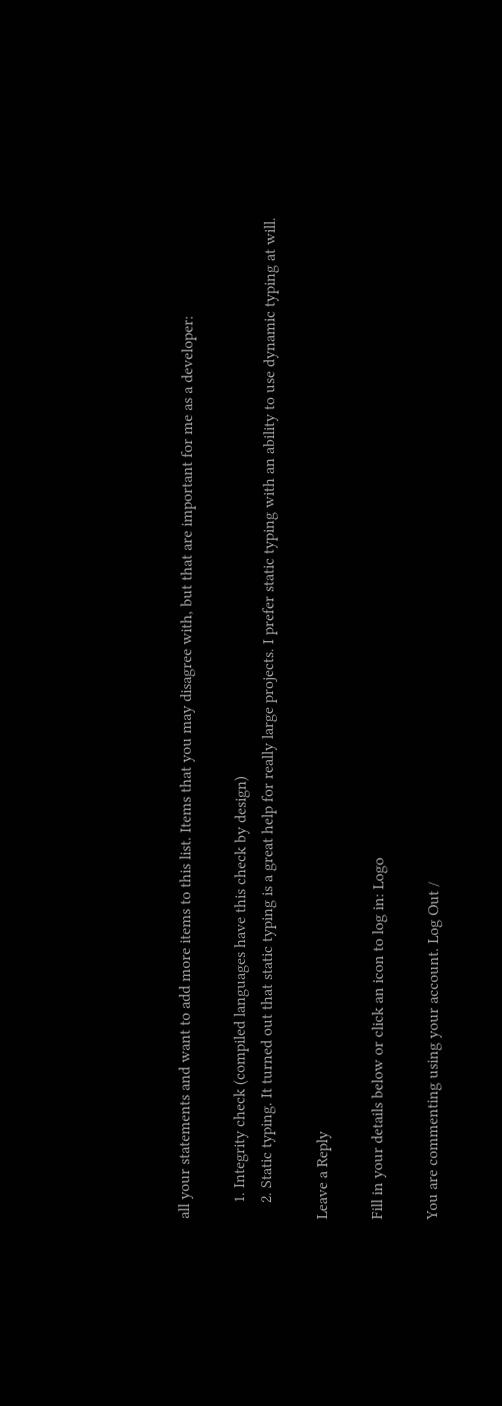all your statements and want to add more items to this list. Items that you may disagree with, but that are important for me as a developer:

    1. Integrity check (compiled languages have this check by design)
    2. Static typing. It turned out that static typing is a great help for really large projects. I prefer static typing with an ability to use dynamic typing at will.

Leave a Reply

Fill in your details below or click an icon to log in: Logo

You are commenting using your account. Log Out /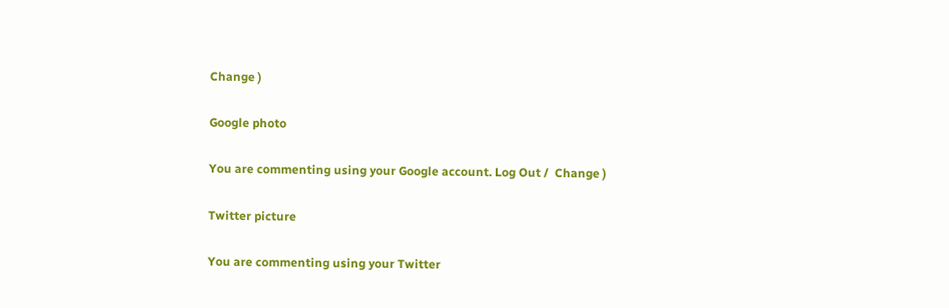Change )

Google photo

You are commenting using your Google account. Log Out /  Change )

Twitter picture

You are commenting using your Twitter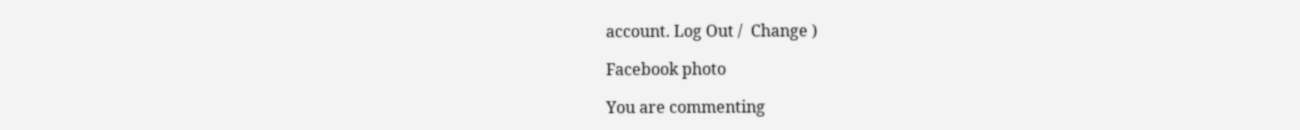account. Log Out /  Change )

Facebook photo

You are commenting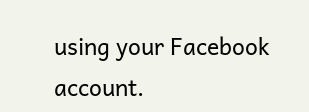using your Facebook account.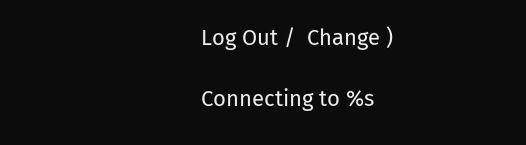Log Out /  Change )

Connecting to %s